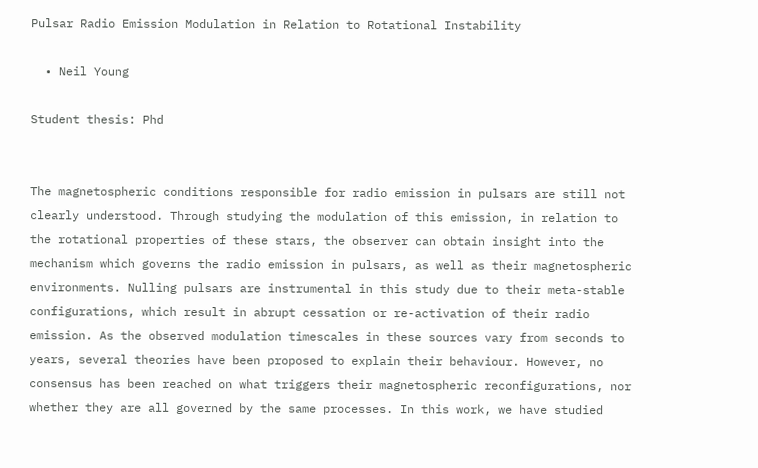Pulsar Radio Emission Modulation in Relation to Rotational Instability

  • Neil Young

Student thesis: Phd


The magnetospheric conditions responsible for radio emission in pulsars are still not clearly understood. Through studying the modulation of this emission, in relation to the rotational properties of these stars, the observer can obtain insight into the mechanism which governs the radio emission in pulsars, as well as their magnetospheric environments. Nulling pulsars are instrumental in this study due to their meta-stable configurations, which result in abrupt cessation or re-activation of their radio emission. As the observed modulation timescales in these sources vary from seconds to years, several theories have been proposed to explain their behaviour. However, no consensus has been reached on what triggers their magnetospheric reconfigurations, nor whether they are all governed by the same processes. In this work, we have studied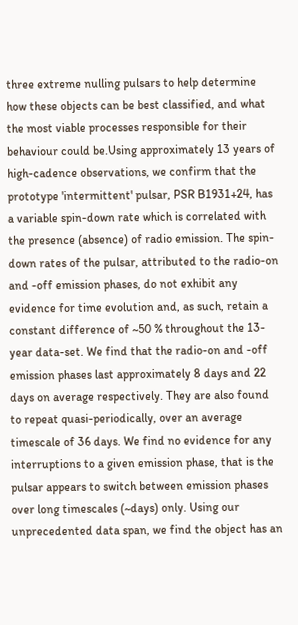three extreme nulling pulsars to help determine how these objects can be best classified, and what the most viable processes responsible for their behaviour could be.Using approximately 13 years of high-cadence observations, we confirm that the prototype 'intermittent' pulsar, PSR B1931+24, has a variable spin-down rate which is correlated with the presence (absence) of radio emission. The spin-down rates of the pulsar, attributed to the radio-on and -off emission phases, do not exhibit any evidence for time evolution and, as such, retain a constant difference of ~50 % throughout the 13-year data-set. We find that the radio-on and -off emission phases last approximately 8 days and 22 days on average respectively. They are also found to repeat quasi-periodically, over an average timescale of 36 days. We find no evidence for any interruptions to a given emission phase, that is the pulsar appears to switch between emission phases over long timescales (~days) only. Using our unprecedented data span, we find the object has an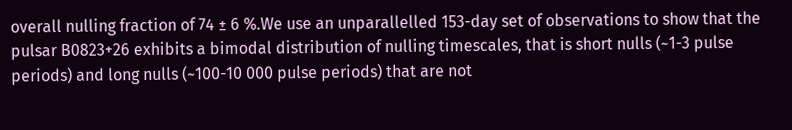overall nulling fraction of 74 ± 6 %.We use an unparallelled 153-day set of observations to show that the pulsar B0823+26 exhibits a bimodal distribution of nulling timescales, that is short nulls (~1-3 pulse periods) and long nulls (~100-10 000 pulse periods) that are not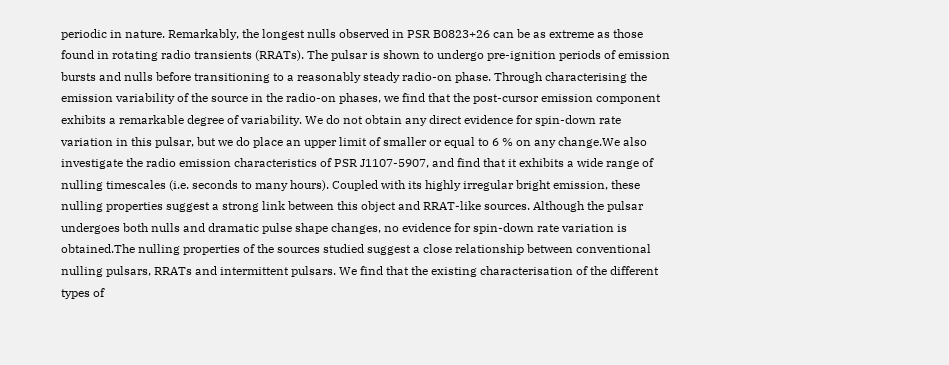periodic in nature. Remarkably, the longest nulls observed in PSR B0823+26 can be as extreme as those found in rotating radio transients (RRATs). The pulsar is shown to undergo pre-ignition periods of emission bursts and nulls before transitioning to a reasonably steady radio-on phase. Through characterising the emission variability of the source in the radio-on phases, we find that the post-cursor emission component exhibits a remarkable degree of variability. We do not obtain any direct evidence for spin-down rate variation in this pulsar, but we do place an upper limit of smaller or equal to 6 % on any change.We also investigate the radio emission characteristics of PSR J1107-5907, and find that it exhibits a wide range of nulling timescales (i.e. seconds to many hours). Coupled with its highly irregular bright emission, these nulling properties suggest a strong link between this object and RRAT-like sources. Although the pulsar undergoes both nulls and dramatic pulse shape changes, no evidence for spin-down rate variation is obtained.The nulling properties of the sources studied suggest a close relationship between conventional nulling pulsars, RRATs and intermittent pulsars. We find that the existing characterisation of the different types of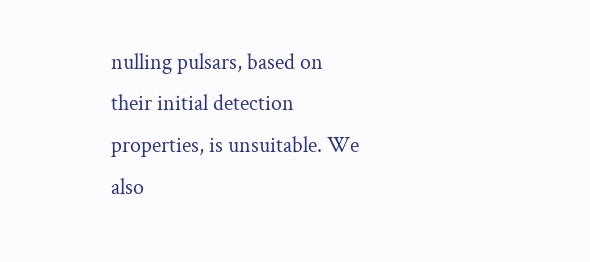nulling pulsars, based on their initial detection properties, is unsuitable. We also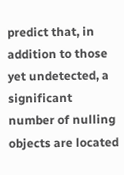predict that, in addition to those yet undetected, a significant number of nulling objects are located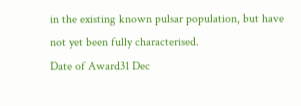in the existing known pulsar population, but have not yet been fully characterised.
Date of Award31 Dec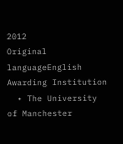2012
Original languageEnglish
Awarding Institution
  • The University of Manchester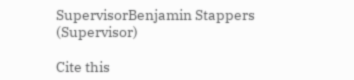SupervisorBenjamin Stappers (Supervisor)

Cite this